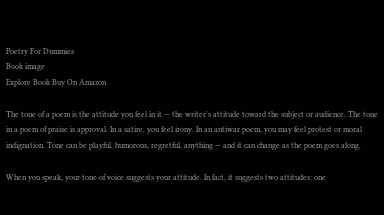Poetry For Dummies
Book image
Explore Book Buy On Amazon

The tone of a poem is the attitude you feel in it — the writer's attitude toward the subject or audience. The tone in a poem of praise is approval. In a satire, you feel irony. In an antiwar poem, you may feel protest or moral indignation. Tone can be playful, humorous, regretful, anything — and it can change as the poem goes along.

When you speak, your tone of voice suggests your attitude. In fact, it suggests two attitudes: one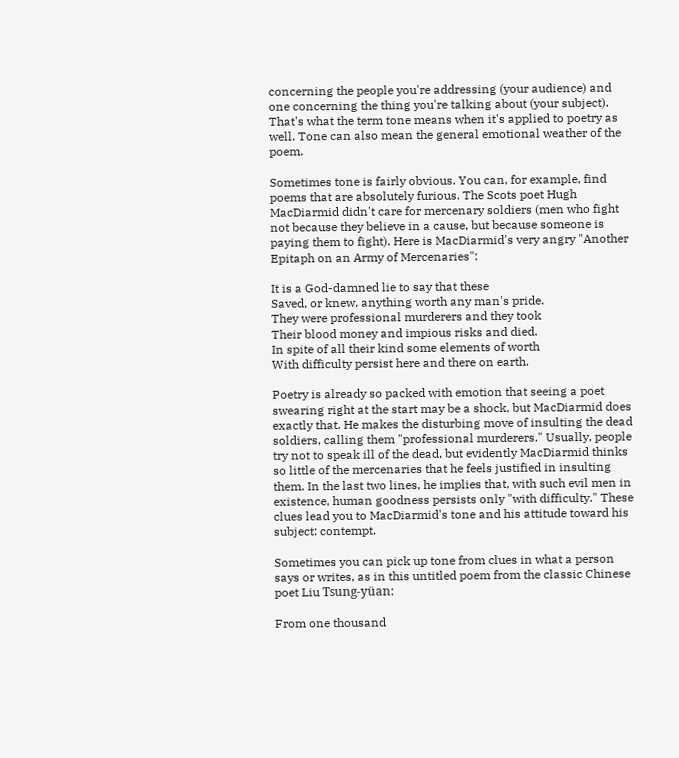concerning the people you're addressing (your audience) and one concerning the thing you're talking about (your subject). That's what the term tone means when it's applied to poetry as well. Tone can also mean the general emotional weather of the poem.

Sometimes tone is fairly obvious. You can, for example, find poems that are absolutely furious. The Scots poet Hugh MacDiarmid didn't care for mercenary soldiers (men who fight not because they believe in a cause, but because someone is paying them to fight). Here is MacDiarmid's very angry "Another Epitaph on an Army of Mercenaries":

It is a God-damned lie to say that these
Saved, or knew, anything worth any man's pride.
They were professional murderers and they took
Their blood money and impious risks and died.
In spite of all their kind some elements of worth
With difficulty persist here and there on earth.

Poetry is already so packed with emotion that seeing a poet swearing right at the start may be a shock, but MacDiarmid does exactly that. He makes the disturbing move of insulting the dead soldiers, calling them "professional murderers." Usually, people try not to speak ill of the dead, but evidently MacDiarmid thinks so little of the mercenaries that he feels justified in insulting them. In the last two lines, he implies that, with such evil men in existence, human goodness persists only "with difficulty." These clues lead you to MacDiarmid's tone and his attitude toward his subject: contempt.

Sometimes you can pick up tone from clues in what a person says or writes, as in this untitled poem from the classic Chinese poet Liu Tsung-yüan:

From one thousand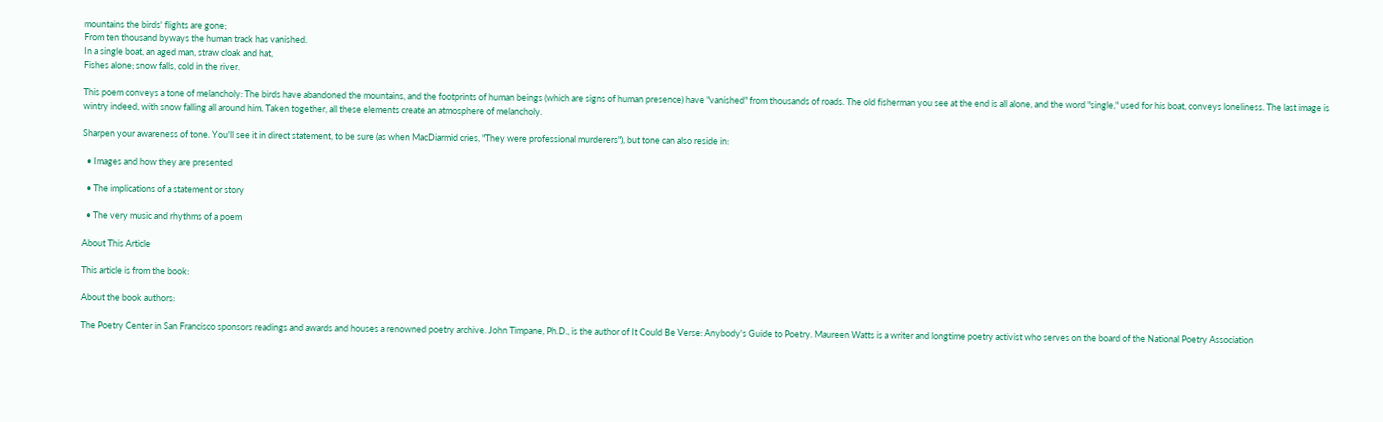mountains the birds' flights are gone;
From ten thousand byways the human track has vanished.
In a single boat, an aged man, straw cloak and hat,
Fishes alone; snow falls, cold in the river.

This poem conveys a tone of melancholy: The birds have abandoned the mountains, and the footprints of human beings (which are signs of human presence) have "vanished" from thousands of roads. The old fisherman you see at the end is all alone, and the word "single," used for his boat, conveys loneliness. The last image is wintry indeed, with snow falling all around him. Taken together, all these elements create an atmosphere of melancholy.

Sharpen your awareness of tone. You'll see it in direct statement, to be sure (as when MacDiarmid cries, "They were professional murderers"), but tone can also reside in:

  • Images and how they are presented

  • The implications of a statement or story

  • The very music and rhythms of a poem

About This Article

This article is from the book:

About the book authors:

The Poetry Center in San Francisco sponsors readings and awards and houses a renowned poetry archive. John Timpane, Ph.D., is the author of It Could Be Verse: Anybody's Guide to Poetry. Maureen Watts is a writer and longtime poetry activist who serves on the board of the National Poetry Association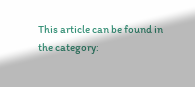This article can be found in the category: